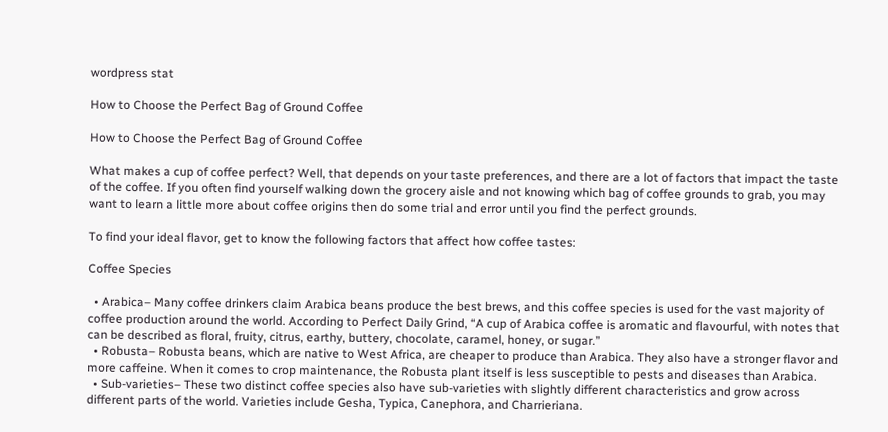wordpress stat

How to Choose the Perfect Bag of Ground Coffee

How to Choose the Perfect Bag of Ground Coffee

What makes a cup of coffee perfect? Well, that depends on your taste preferences, and there are a lot of factors that impact the taste of the coffee. If you often find yourself walking down the grocery aisle and not knowing which bag of coffee grounds to grab, you may want to learn a little more about coffee origins then do some trial and error until you find the perfect grounds.

To find your ideal flavor, get to know the following factors that affect how coffee tastes:

Coffee Species

  • Arabica– Many coffee drinkers claim Arabica beans produce the best brews, and this coffee species is used for the vast majority of coffee production around the world. According to Perfect Daily Grind, “A cup of Arabica coffee is aromatic and flavourful, with notes that can be described as floral, fruity, citrus, earthy, buttery, chocolate, caramel, honey, or sugar.”
  • Robusta– Robusta beans, which are native to West Africa, are cheaper to produce than Arabica. They also have a stronger flavor and more caffeine. When it comes to crop maintenance, the Robusta plant itself is less susceptible to pests and diseases than Arabica.
  • Sub-varieties– These two distinct coffee species also have sub-varieties with slightly different characteristics and grow across different parts of the world. Varieties include Gesha, Typica, Canephora, and Charrieriana.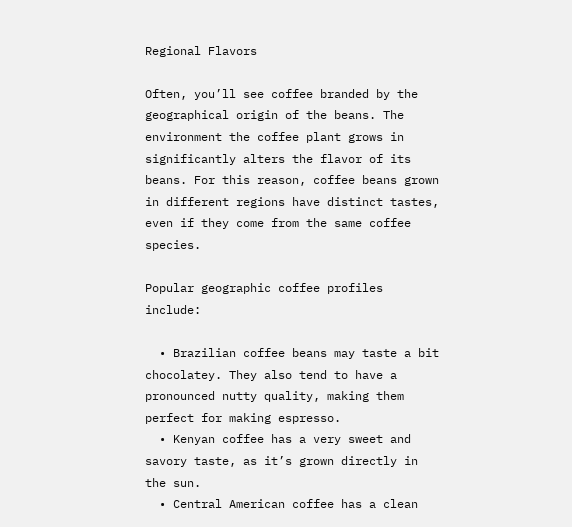Regional Flavors

Often, you’ll see coffee branded by the geographical origin of the beans. The environment the coffee plant grows in significantly alters the flavor of its beans. For this reason, coffee beans grown in different regions have distinct tastes, even if they come from the same coffee species.

Popular geographic coffee profiles include:

  • Brazilian coffee beans may taste a bit chocolatey. They also tend to have a pronounced nutty quality, making them perfect for making espresso.
  • Kenyan coffee has a very sweet and savory taste, as it’s grown directly in the sun.
  • Central American coffee has a clean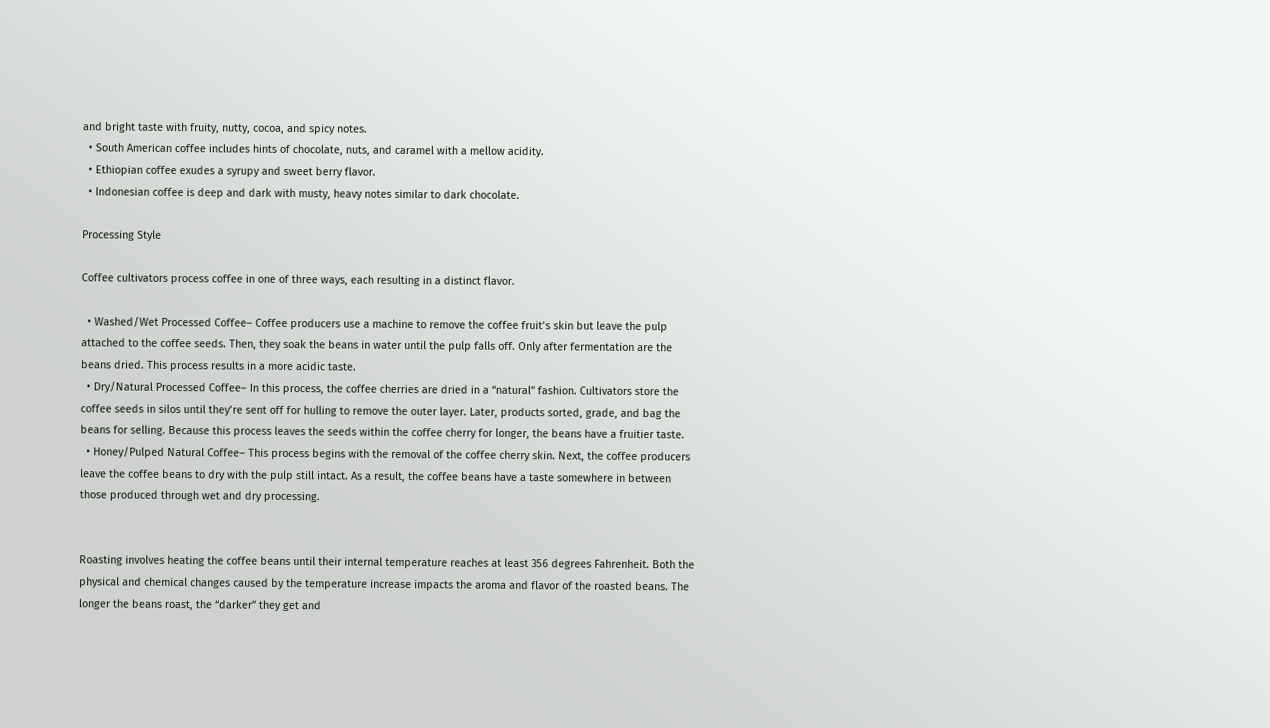and bright taste with fruity, nutty, cocoa, and spicy notes.
  • South American coffee includes hints of chocolate, nuts, and caramel with a mellow acidity.
  • Ethiopian coffee exudes a syrupy and sweet berry flavor.
  • Indonesian coffee is deep and dark with musty, heavy notes similar to dark chocolate.

Processing Style

Coffee cultivators process coffee in one of three ways, each resulting in a distinct flavor.

  • Washed/Wet Processed Coffee– Coffee producers use a machine to remove the coffee fruit’s skin but leave the pulp attached to the coffee seeds. Then, they soak the beans in water until the pulp falls off. Only after fermentation are the beans dried. This process results in a more acidic taste.
  • Dry/Natural Processed Coffee– In this process, the coffee cherries are dried in a “natural” fashion. Cultivators store the coffee seeds in silos until they’re sent off for hulling to remove the outer layer. Later, products sorted, grade, and bag the beans for selling. Because this process leaves the seeds within the coffee cherry for longer, the beans have a fruitier taste.
  • Honey/Pulped Natural Coffee– This process begins with the removal of the coffee cherry skin. Next, the coffee producers leave the coffee beans to dry with the pulp still intact. As a result, the coffee beans have a taste somewhere in between those produced through wet and dry processing.


Roasting involves heating the coffee beans until their internal temperature reaches at least 356 degrees Fahrenheit. Both the physical and chemical changes caused by the temperature increase impacts the aroma and flavor of the roasted beans. The longer the beans roast, the “darker” they get and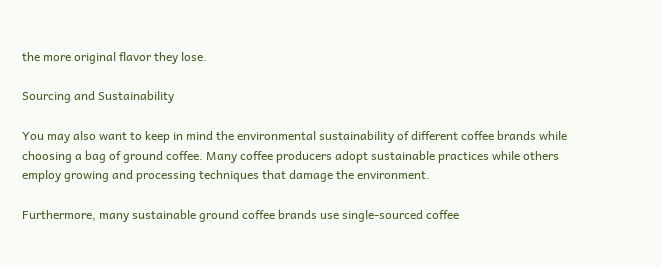the more original flavor they lose.

Sourcing and Sustainability

You may also want to keep in mind the environmental sustainability of different coffee brands while choosing a bag of ground coffee. Many coffee producers adopt sustainable practices while others employ growing and processing techniques that damage the environment.

Furthermore, many sustainable ground coffee brands use single-sourced coffee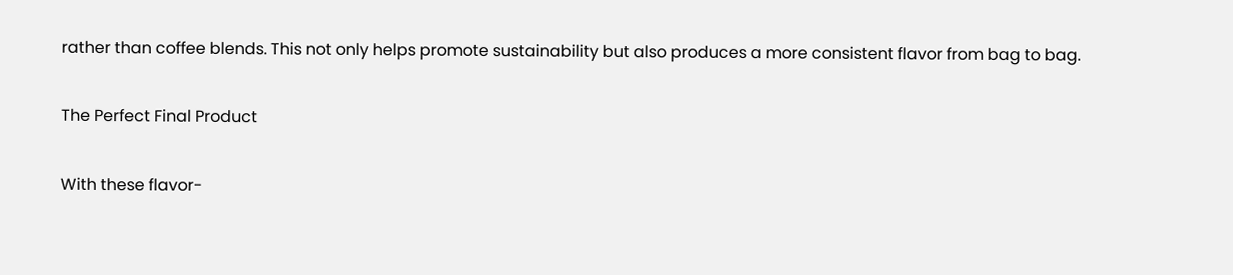rather than coffee blends. This not only helps promote sustainability but also produces a more consistent flavor from bag to bag.

The Perfect Final Product

With these flavor-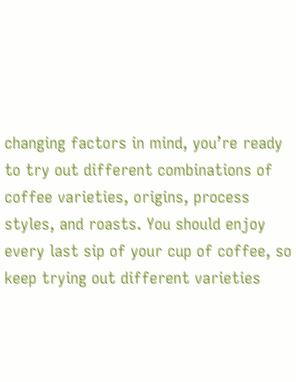changing factors in mind, you’re ready to try out different combinations of coffee varieties, origins, process styles, and roasts. You should enjoy every last sip of your cup of coffee, so keep trying out different varieties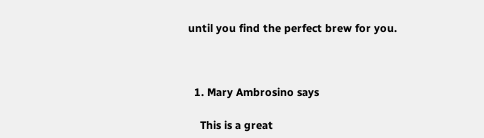until you find the perfect brew for you.



  1. Mary Ambrosino says

    This is a great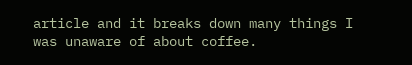article and it breaks down many things I was unaware of about coffee.